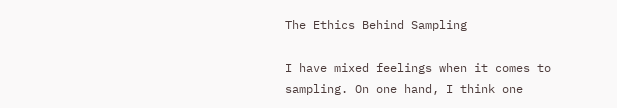The Ethics Behind Sampling

I have mixed feelings when it comes to sampling. On one hand, I think one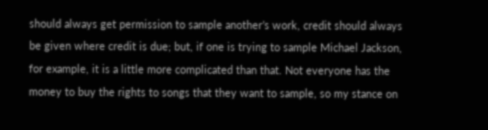should always get permission to sample another’s work, credit should always be given where credit is due; but, if one is trying to sample Michael Jackson, for example, it is a little more complicated than that. Not everyone has the money to buy the rights to songs that they want to sample, so my stance on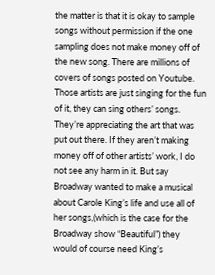the matter is that it is okay to sample songs without permission if the one sampling does not make money off of the new song. There are millions of covers of songs posted on Youtube. Those artists are just singing for the fun of it, they can sing others’ songs. They’re appreciating the art that was put out there. If they aren’t making money off of other artists’ work, I do not see any harm in it. But say Broadway wanted to make a musical about Carole King’s life and use all of her songs,(which is the case for the Broadway show “Beautiful”) they would of course need King’s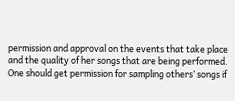permission and approval on the events that take place and the quality of her songs that are being performed. One should get permission for sampling others’ songs if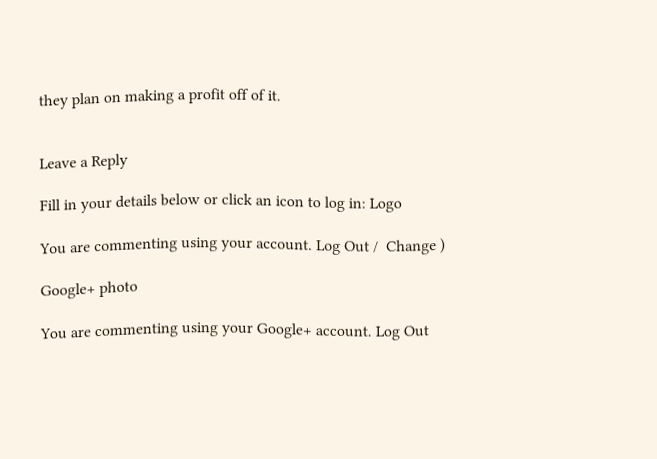they plan on making a profit off of it.


Leave a Reply

Fill in your details below or click an icon to log in: Logo

You are commenting using your account. Log Out /  Change )

Google+ photo

You are commenting using your Google+ account. Log Out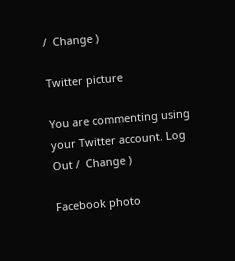/  Change )

Twitter picture

You are commenting using your Twitter account. Log Out /  Change )

Facebook photo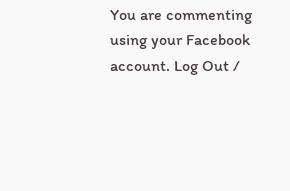You are commenting using your Facebook account. Log Out /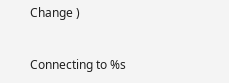Change )


Connecting to %s